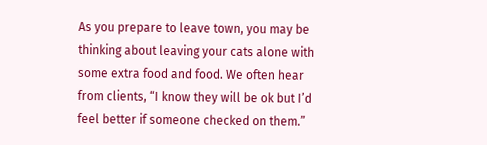As you prepare to leave town, you may be thinking about leaving your cats alone with some extra food and food. We often hear from clients, “I know they will be ok but I’d feel better if someone checked on them.”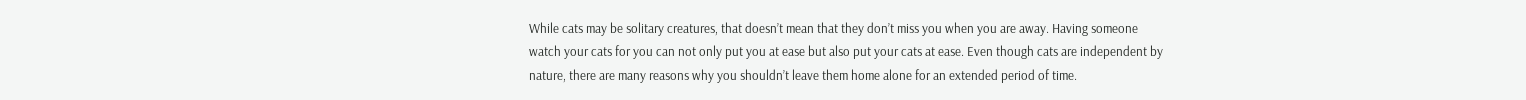While cats may be solitary creatures, that doesn’t mean that they don’t miss you when you are away. Having someone watch your cats for you can not only put you at ease but also put your cats at ease. Even though cats are independent by nature, there are many reasons why you shouldn’t leave them home alone for an extended period of time.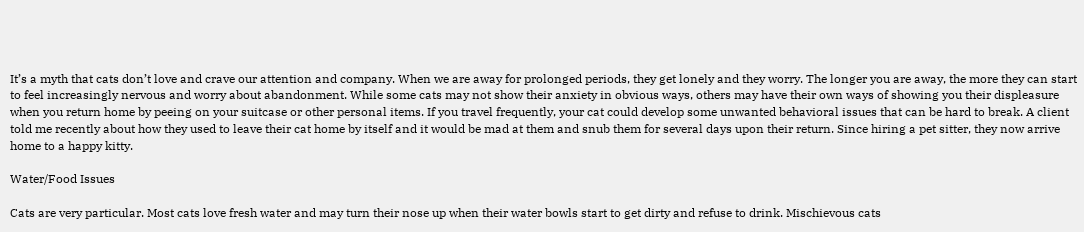It’s a myth that cats don’t love and crave our attention and company. When we are away for prolonged periods, they get lonely and they worry. The longer you are away, the more they can start to feel increasingly nervous and worry about abandonment. While some cats may not show their anxiety in obvious ways, others may have their own ways of showing you their displeasure when you return home by peeing on your suitcase or other personal items. If you travel frequently, your cat could develop some unwanted behavioral issues that can be hard to break. A client told me recently about how they used to leave their cat home by itself and it would be mad at them and snub them for several days upon their return. Since hiring a pet sitter, they now arrive home to a happy kitty.

Water/Food Issues

Cats are very particular. Most cats love fresh water and may turn their nose up when their water bowls start to get dirty and refuse to drink. Mischievous cats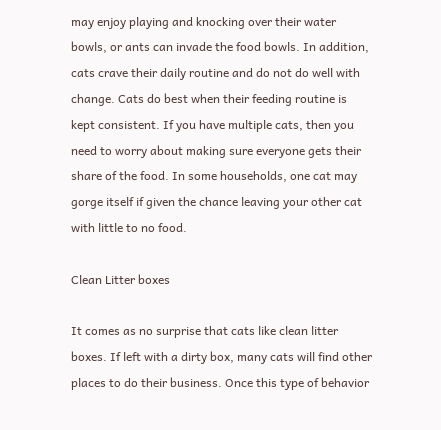may enjoy playing and knocking over their water bowls, or ants can invade the food bowls. In addition, cats crave their daily routine and do not do well with change. Cats do best when their feeding routine is kept consistent. If you have multiple cats, then you need to worry about making sure everyone gets their share of the food. In some households, one cat may gorge itself if given the chance leaving your other cat with little to no food.

Clean Litter boxes

It comes as no surprise that cats like clean litter boxes. If left with a dirty box, many cats will find other places to do their business. Once this type of behavior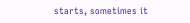starts, sometimes it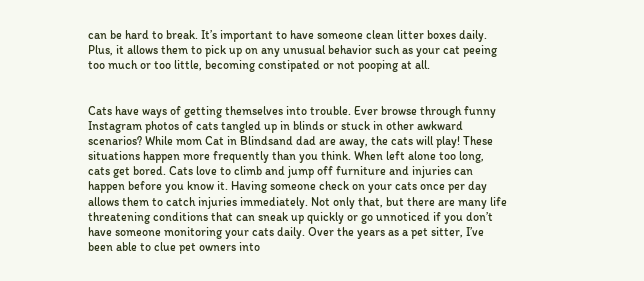can be hard to break. It’s important to have someone clean litter boxes daily. Plus, it allows them to pick up on any unusual behavior such as your cat peeing too much or too little, becoming constipated or not pooping at all.


Cats have ways of getting themselves into trouble. Ever browse through funny Instagram photos of cats tangled up in blinds or stuck in other awkward scenarios? While mom Cat in Blindsand dad are away, the cats will play! These situations happen more frequently than you think. When left alone too long, cats get bored. Cats love to climb and jump off furniture and injuries can happen before you know it. Having someone check on your cats once per day allows them to catch injuries immediately. Not only that, but there are many life threatening conditions that can sneak up quickly or go unnoticed if you don’t have someone monitoring your cats daily. Over the years as a pet sitter, I’ve been able to clue pet owners into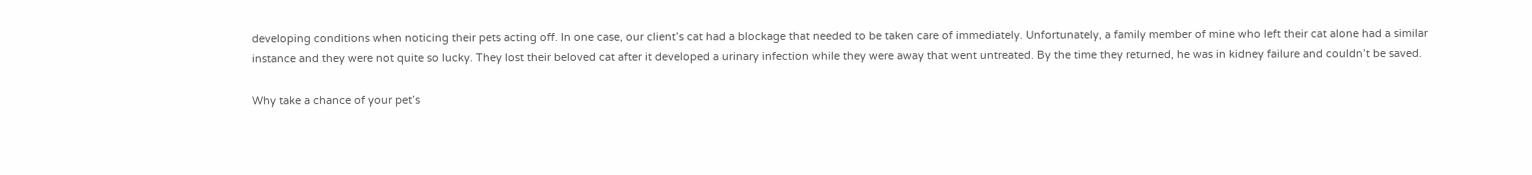developing conditions when noticing their pets acting off. In one case, our client’s cat had a blockage that needed to be taken care of immediately. Unfortunately, a family member of mine who left their cat alone had a similar instance and they were not quite so lucky. They lost their beloved cat after it developed a urinary infection while they were away that went untreated. By the time they returned, he was in kidney failure and couldn’t be saved.

Why take a chance of your pet’s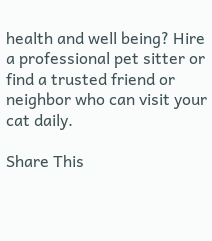health and well being? Hire a professional pet sitter or find a trusted friend or neighbor who can visit your cat daily.

Share This